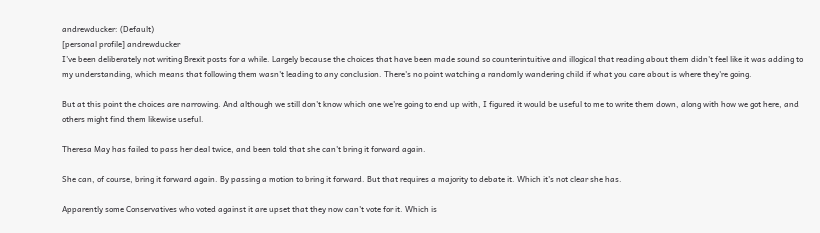andrewducker: (Default)
[personal profile] andrewducker
I've been deliberately not writing Brexit posts for a while. Largely because the choices that have been made sound so counterintuitive and illogical that reading about them didn't feel like it was adding to my understanding, which means that following them wasn't leading to any conclusion. There's no point watching a randomly wandering child if what you care about is where they're going.

But at this point the choices are narrowing. And although we still don't know which one we're going to end up with, I figured it would be useful to me to write them down, along with how we got here, and others might find them likewise useful.

Theresa May has failed to pass her deal twice, and been told that she can't bring it forward again.

She can, of course, bring it forward again. By passing a motion to bring it forward. But that requires a majority to debate it. Which it's not clear she has.

Apparently some Conservatives who voted against it are upset that they now can't vote for it. Which is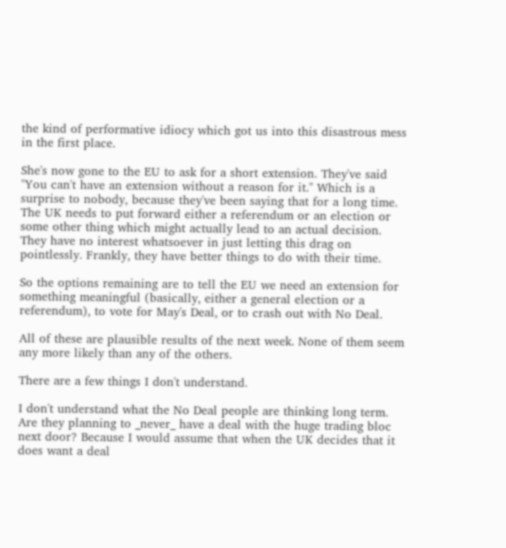the kind of performative idiocy which got us into this disastrous mess in the first place.

She's now gone to the EU to ask for a short extension. They've said "You can't have an extension without a reason for it." Which is a surprise to nobody, because they've been saying that for a long time. The UK needs to put forward either a referendum or an election or some other thing which might actually lead to an actual decision. They have no interest whatsoever in just letting this drag on pointlessly. Frankly, they have better things to do with their time.

So the options remaining are to tell the EU we need an extension for something meaningful (basically, either a general election or a referendum), to vote for May's Deal, or to crash out with No Deal.

All of these are plausible results of the next week. None of them seem any more likely than any of the others.

There are a few things I don't understand.

I don't understand what the No Deal people are thinking long term. Are they planning to _never_ have a deal with the huge trading bloc next door? Because I would assume that when the UK decides that it does want a deal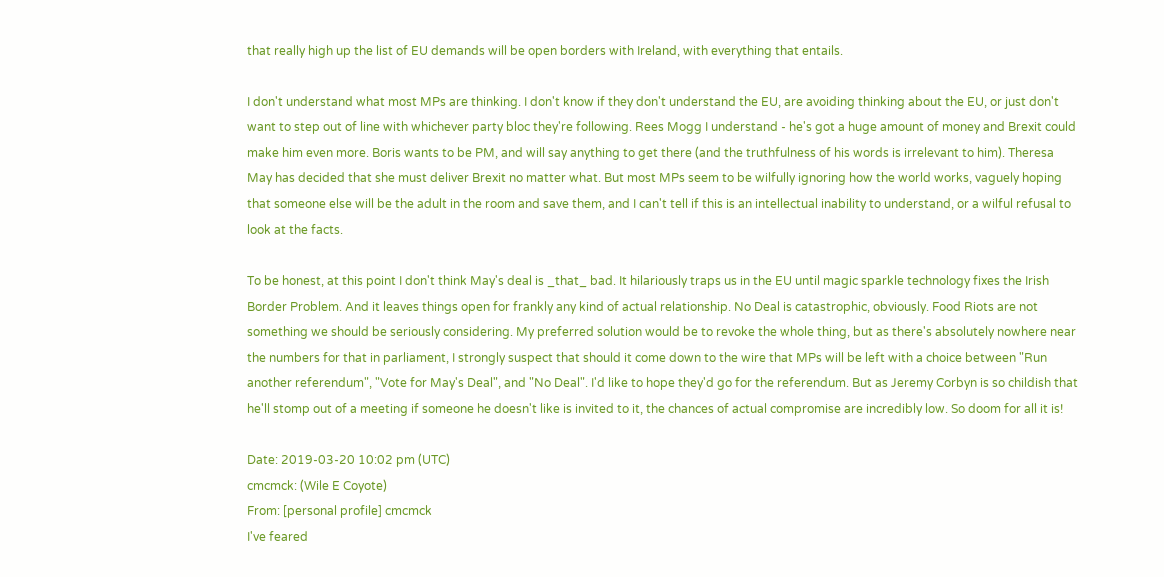that really high up the list of EU demands will be open borders with Ireland, with everything that entails.

I don't understand what most MPs are thinking. I don't know if they don't understand the EU, are avoiding thinking about the EU, or just don't want to step out of line with whichever party bloc they're following. Rees Mogg I understand - he's got a huge amount of money and Brexit could make him even more. Boris wants to be PM, and will say anything to get there (and the truthfulness of his words is irrelevant to him). Theresa May has decided that she must deliver Brexit no matter what. But most MPs seem to be wilfully ignoring how the world works, vaguely hoping that someone else will be the adult in the room and save them, and I can't tell if this is an intellectual inability to understand, or a wilful refusal to look at the facts.

To be honest, at this point I don't think May's deal is _that_ bad. It hilariously traps us in the EU until magic sparkle technology fixes the Irish Border Problem. And it leaves things open for frankly any kind of actual relationship. No Deal is catastrophic, obviously. Food Riots are not something we should be seriously considering. My preferred solution would be to revoke the whole thing, but as there's absolutely nowhere near the numbers for that in parliament, I strongly suspect that should it come down to the wire that MPs will be left with a choice between "Run another referendum", "Vote for May's Deal", and "No Deal". I'd like to hope they'd go for the referendum. But as Jeremy Corbyn is so childish that he'll stomp out of a meeting if someone he doesn't like is invited to it, the chances of actual compromise are incredibly low. So doom for all it is!

Date: 2019-03-20 10:02 pm (UTC)
cmcmck: (Wile E Coyote)
From: [personal profile] cmcmck
I've feared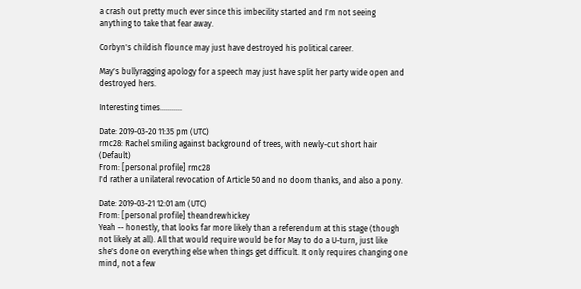a crash out pretty much ever since this imbecility started and I'm not seeing anything to take that fear away.

Corbyn's childish flounce may just have destroyed his political career.

May's bullyragging apology for a speech may just have split her party wide open and destroyed hers.

Interesting times...........

Date: 2019-03-20 11:35 pm (UTC)
rmc28: Rachel smiling against background of trees, with newly-cut short hair (Default)
From: [personal profile] rmc28
I'd rather a unilateral revocation of Article 50 and no doom thanks, and also a pony.

Date: 2019-03-21 12:01 am (UTC)
From: [personal profile] theandrewhickey
Yeah -- honestly, that looks far more likely than a referendum at this stage (though not likely at all). All that would require would be for May to do a U-turn, just like she's done on everything else when things get difficult. It only requires changing one mind, not a few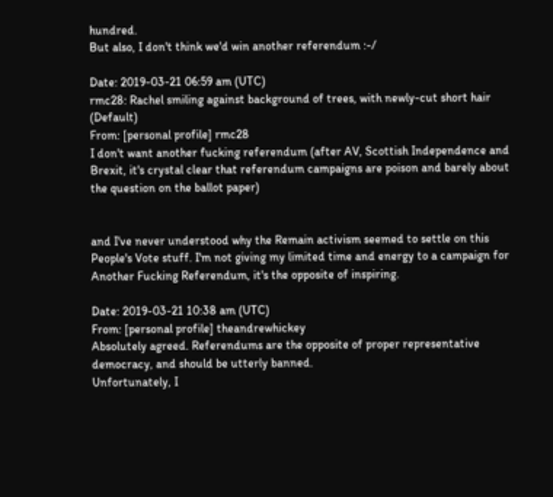hundred.
But also, I don't think we'd win another referendum :-/

Date: 2019-03-21 06:59 am (UTC)
rmc28: Rachel smiling against background of trees, with newly-cut short hair (Default)
From: [personal profile] rmc28
I don't want another fucking referendum (after AV, Scottish Independence and Brexit, it's crystal clear that referendum campaigns are poison and barely about the question on the ballot paper)


and I've never understood why the Remain activism seemed to settle on this People's Vote stuff. I'm not giving my limited time and energy to a campaign for Another Fucking Referendum, it's the opposite of inspiring.

Date: 2019-03-21 10:38 am (UTC)
From: [personal profile] theandrewhickey
Absolutely agreed. Referendums are the opposite of proper representative democracy, and should be utterly banned.
Unfortunately, I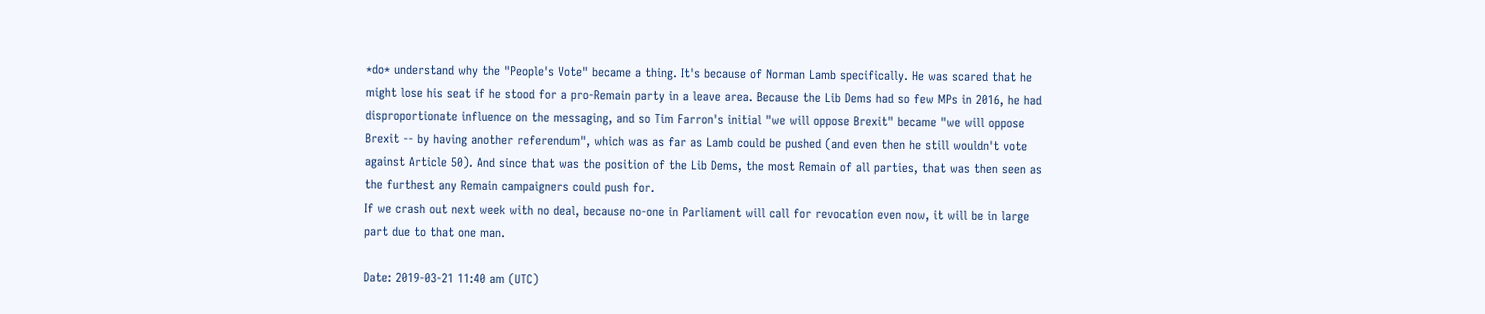*do* understand why the "People's Vote" became a thing. It's because of Norman Lamb specifically. He was scared that he might lose his seat if he stood for a pro-Remain party in a leave area. Because the Lib Dems had so few MPs in 2016, he had disproportionate influence on the messaging, and so Tim Farron's initial "we will oppose Brexit" became "we will oppose Brexit -- by having another referendum", which was as far as Lamb could be pushed (and even then he still wouldn't vote against Article 50). And since that was the position of the Lib Dems, the most Remain of all parties, that was then seen as the furthest any Remain campaigners could push for.
If we crash out next week with no deal, because no-one in Parliament will call for revocation even now, it will be in large part due to that one man.

Date: 2019-03-21 11:40 am (UTC)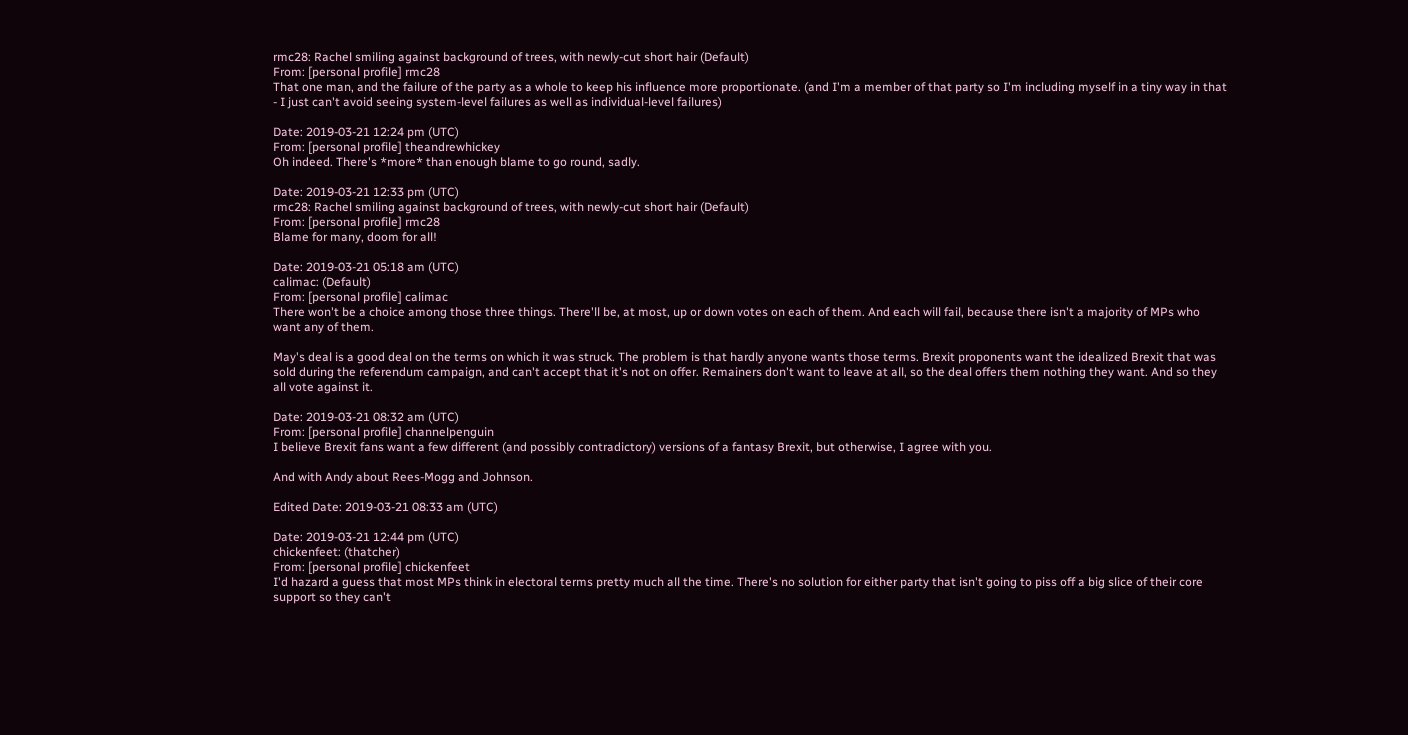rmc28: Rachel smiling against background of trees, with newly-cut short hair (Default)
From: [personal profile] rmc28
That one man, and the failure of the party as a whole to keep his influence more proportionate. (and I'm a member of that party so I'm including myself in a tiny way in that - I just can't avoid seeing system-level failures as well as individual-level failures)

Date: 2019-03-21 12:24 pm (UTC)
From: [personal profile] theandrewhickey
Oh indeed. There's *more* than enough blame to go round, sadly.

Date: 2019-03-21 12:33 pm (UTC)
rmc28: Rachel smiling against background of trees, with newly-cut short hair (Default)
From: [personal profile] rmc28
Blame for many, doom for all!

Date: 2019-03-21 05:18 am (UTC)
calimac: (Default)
From: [personal profile] calimac
There won't be a choice among those three things. There'll be, at most, up or down votes on each of them. And each will fail, because there isn't a majority of MPs who want any of them.

May's deal is a good deal on the terms on which it was struck. The problem is that hardly anyone wants those terms. Brexit proponents want the idealized Brexit that was sold during the referendum campaign, and can't accept that it's not on offer. Remainers don't want to leave at all, so the deal offers them nothing they want. And so they all vote against it.

Date: 2019-03-21 08:32 am (UTC)
From: [personal profile] channelpenguin
I believe Brexit fans want a few different (and possibly contradictory) versions of a fantasy Brexit, but otherwise, I agree with you.

And with Andy about Rees-Mogg and Johnson.

Edited Date: 2019-03-21 08:33 am (UTC)

Date: 2019-03-21 12:44 pm (UTC)
chickenfeet: (thatcher)
From: [personal profile] chickenfeet
I'd hazard a guess that most MPs think in electoral terms pretty much all the time. There's no solution for either party that isn't going to piss off a big slice of their core support so they can't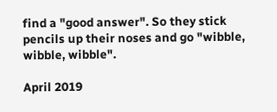find a "good answer". So they stick pencils up their noses and go "wibble, wibble, wibble".

April 2019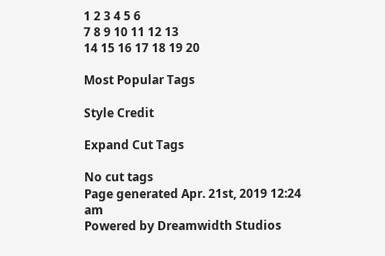1 2 3 4 5 6
7 8 9 10 11 12 13
14 15 16 17 18 19 20

Most Popular Tags

Style Credit

Expand Cut Tags

No cut tags
Page generated Apr. 21st, 2019 12:24 am
Powered by Dreamwidth Studios